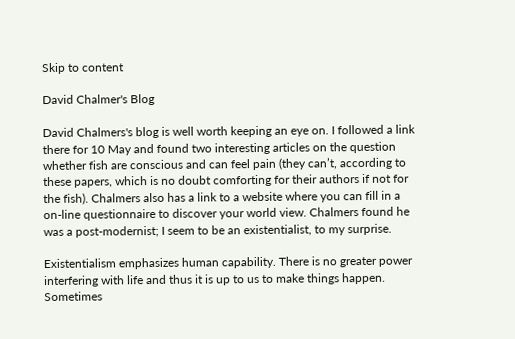Skip to content

David Chalmer's Blog

David Chalmers's blog is well worth keeping an eye on. I followed a link there for 10 May and found two interesting articles on the question whether fish are conscious and can feel pain (they can’t, according to these papers, which is no doubt comforting for their authors if not for the fish). Chalmers also has a link to a website where you can fill in a on-line questionnaire to discover your world view. Chalmers found he was a post-modernist; I seem to be an existentialist, to my surprise.

Existentialism emphasizes human capability. There is no greater power interfering with life and thus it is up to us to make things happen. Sometimes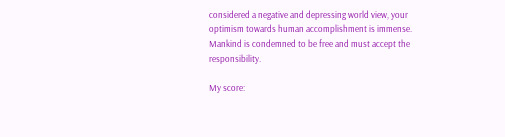considered a negative and depressing world view, your optimism towards human accomplishment is immense. Mankind is condemned to be free and must accept the responsibility.

My score: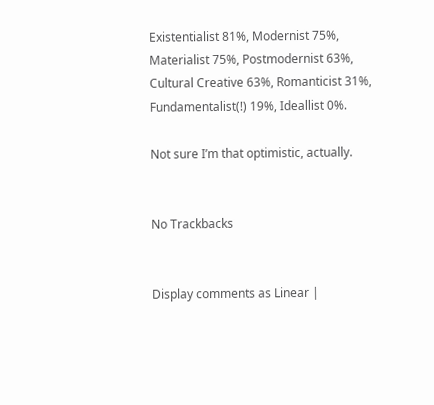Existentialist 81%, Modernist 75%, Materialist 75%, Postmodernist 63%, Cultural Creative 63%, Romanticist 31%, Fundamentalist(!) 19%, Ideallist 0%.

Not sure I’m that optimistic, actually.


No Trackbacks


Display comments as Linear |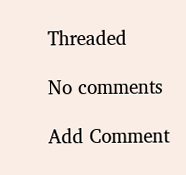Threaded

No comments

Add Comment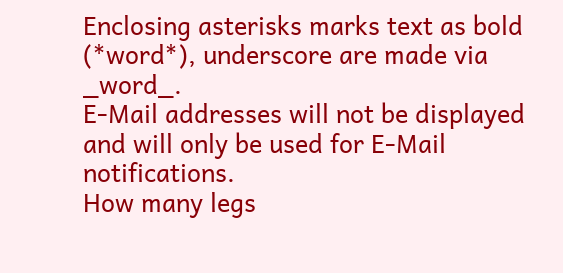Enclosing asterisks marks text as bold (*word*), underscore are made via _word_.
E-Mail addresses will not be displayed and will only be used for E-Mail notifications.
How many legs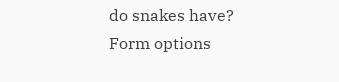do snakes have?
Form options